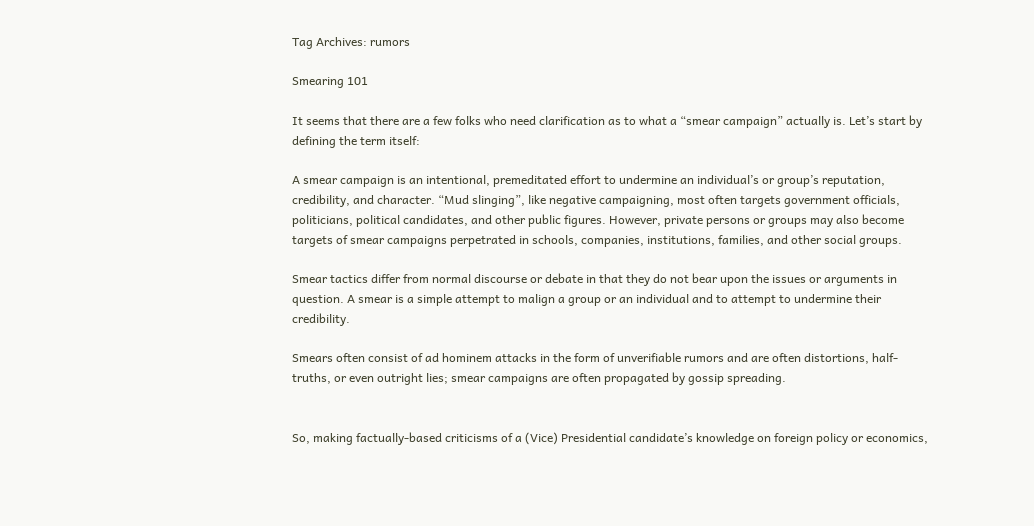Tag Archives: rumors

Smearing 101

It seems that there are a few folks who need clarification as to what a “smear campaign” actually is. Let’s start by defining the term itself:

A smear campaign is an intentional, premeditated effort to undermine an individual’s or group’s reputation, credibility, and character. “Mud slinging”, like negative campaigning, most often targets government officials, politicians, political candidates, and other public figures. However, private persons or groups may also become targets of smear campaigns perpetrated in schools, companies, institutions, families, and other social groups.

Smear tactics differ from normal discourse or debate in that they do not bear upon the issues or arguments in question. A smear is a simple attempt to malign a group or an individual and to attempt to undermine their credibility.

Smears often consist of ad hominem attacks in the form of unverifiable rumors and are often distortions, half-truths, or even outright lies; smear campaigns are often propagated by gossip spreading.


So, making factually-based criticisms of a (Vice) Presidential candidate’s knowledge on foreign policy or economics,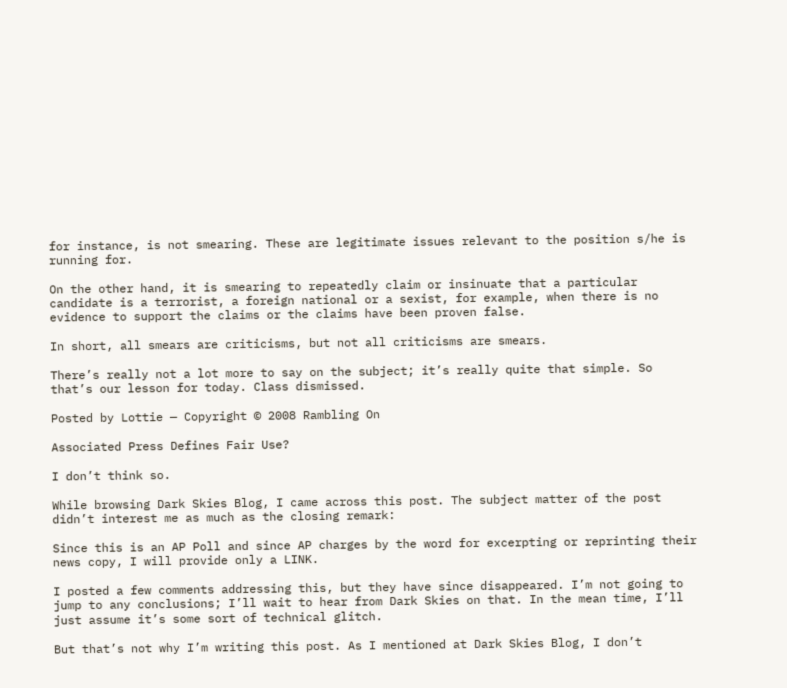for instance, is not smearing. These are legitimate issues relevant to the position s/he is running for.

On the other hand, it is smearing to repeatedly claim or insinuate that a particular candidate is a terrorist, a foreign national or a sexist, for example, when there is no evidence to support the claims or the claims have been proven false.

In short, all smears are criticisms, but not all criticisms are smears.

There’s really not a lot more to say on the subject; it’s really quite that simple. So that’s our lesson for today. Class dismissed.

Posted by Lottie — Copyright © 2008 Rambling On

Associated Press Defines Fair Use?

I don’t think so.

While browsing Dark Skies Blog, I came across this post. The subject matter of the post didn’t interest me as much as the closing remark:

Since this is an AP Poll and since AP charges by the word for excerpting or reprinting their news copy, I will provide only a LINK.

I posted a few comments addressing this, but they have since disappeared. I’m not going to jump to any conclusions; I’ll wait to hear from Dark Skies on that. In the mean time, I’ll just assume it’s some sort of technical glitch.

But that’s not why I’m writing this post. As I mentioned at Dark Skies Blog, I don’t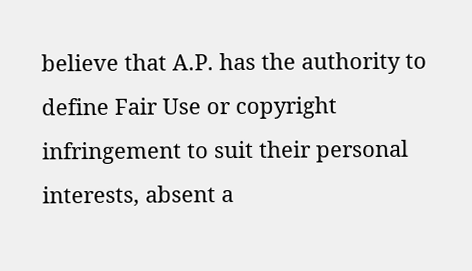believe that A.P. has the authority to define Fair Use or copyright infringement to suit their personal interests, absent a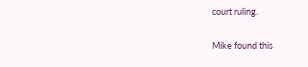court ruling.

Mike found this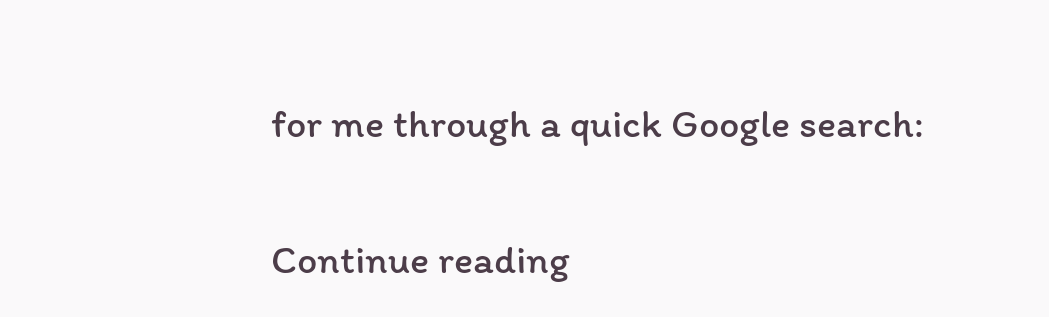for me through a quick Google search:

Continue reading